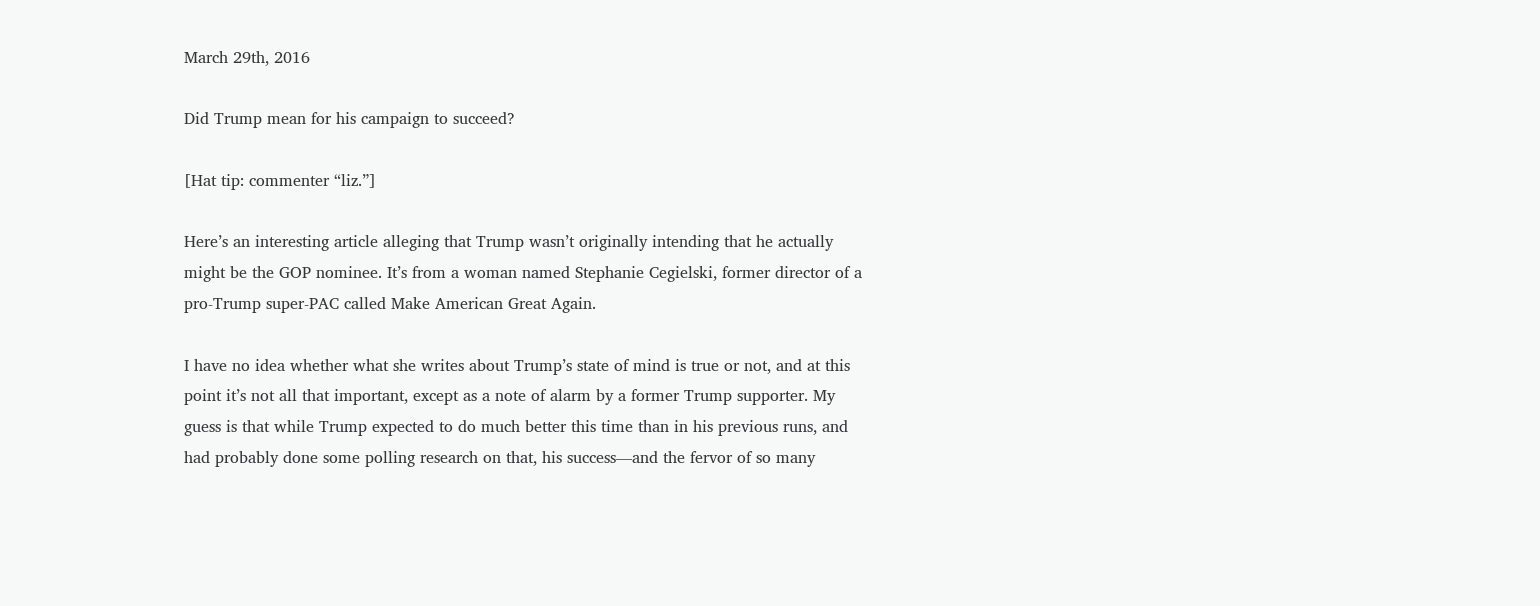March 29th, 2016

Did Trump mean for his campaign to succeed?

[Hat tip: commenter “liz.”]

Here’s an interesting article alleging that Trump wasn’t originally intending that he actually might be the GOP nominee. It’s from a woman named Stephanie Cegielski, former director of a pro-Trump super-PAC called Make American Great Again.

I have no idea whether what she writes about Trump’s state of mind is true or not, and at this point it’s not all that important, except as a note of alarm by a former Trump supporter. My guess is that while Trump expected to do much better this time than in his previous runs, and had probably done some polling research on that, his success—and the fervor of so many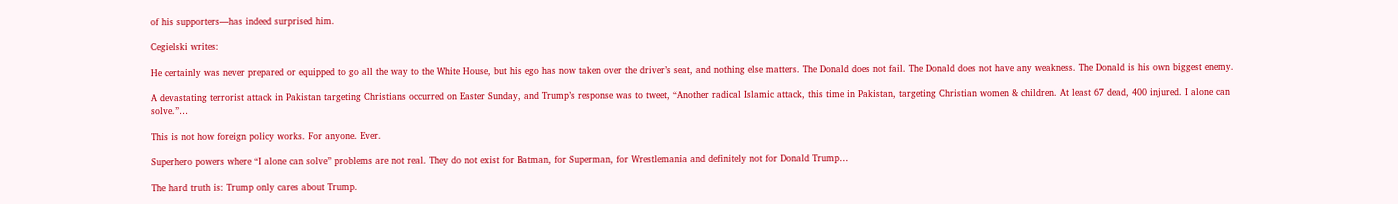of his supporters—has indeed surprised him.

Cegielski writes:

He certainly was never prepared or equipped to go all the way to the White House, but his ego has now taken over the driver’s seat, and nothing else matters. The Donald does not fail. The Donald does not have any weakness. The Donald is his own biggest enemy.

A devastating terrorist attack in Pakistan targeting Christians occurred on Easter Sunday, and Trump’s response was to tweet, “Another radical Islamic attack, this time in Pakistan, targeting Christian women & children. At least 67 dead, 400 injured. I alone can solve.”…

This is not how foreign policy works. For anyone. Ever.

Superhero powers where “I alone can solve” problems are not real. They do not exist for Batman, for Superman, for Wrestlemania and definitely not for Donald Trump…

The hard truth is: Trump only cares about Trump.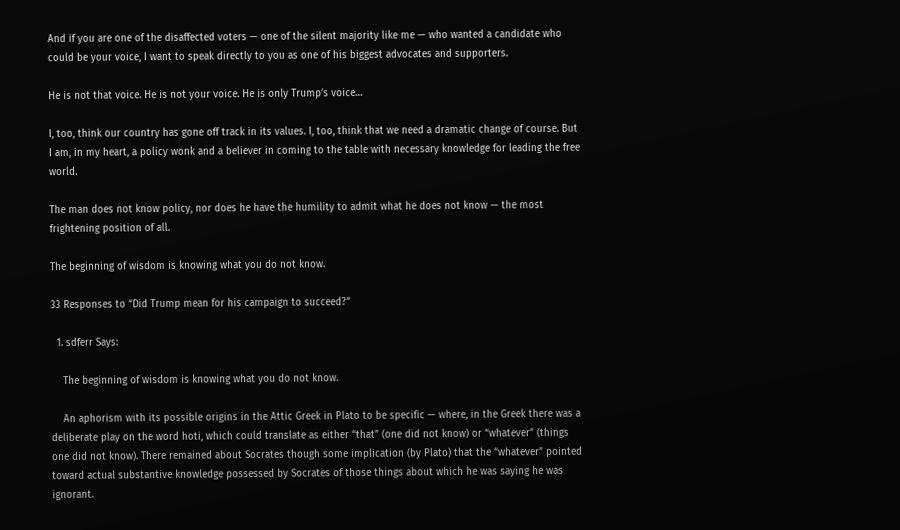And if you are one of the disaffected voters — one of the silent majority like me — who wanted a candidate who could be your voice, I want to speak directly to you as one of his biggest advocates and supporters.

He is not that voice. He is not your voice. He is only Trump’s voice…

I, too, think our country has gone off track in its values. I, too, think that we need a dramatic change of course. But I am, in my heart, a policy wonk and a believer in coming to the table with necessary knowledge for leading the free world.

The man does not know policy, nor does he have the humility to admit what he does not know — the most frightening position of all.

The beginning of wisdom is knowing what you do not know.

33 Responses to “Did Trump mean for his campaign to succeed?”

  1. sdferr Says:

    The beginning of wisdom is knowing what you do not know.

    An aphorism with its possible origins in the Attic Greek in Plato to be specific — where, in the Greek there was a deliberate play on the word hoti, which could translate as either “that” (one did not know) or “whatever” (things one did not know). There remained about Socrates though some implication (by Plato) that the “whatever” pointed toward actual substantive knowledge possessed by Socrates of those things about which he was saying he was ignorant.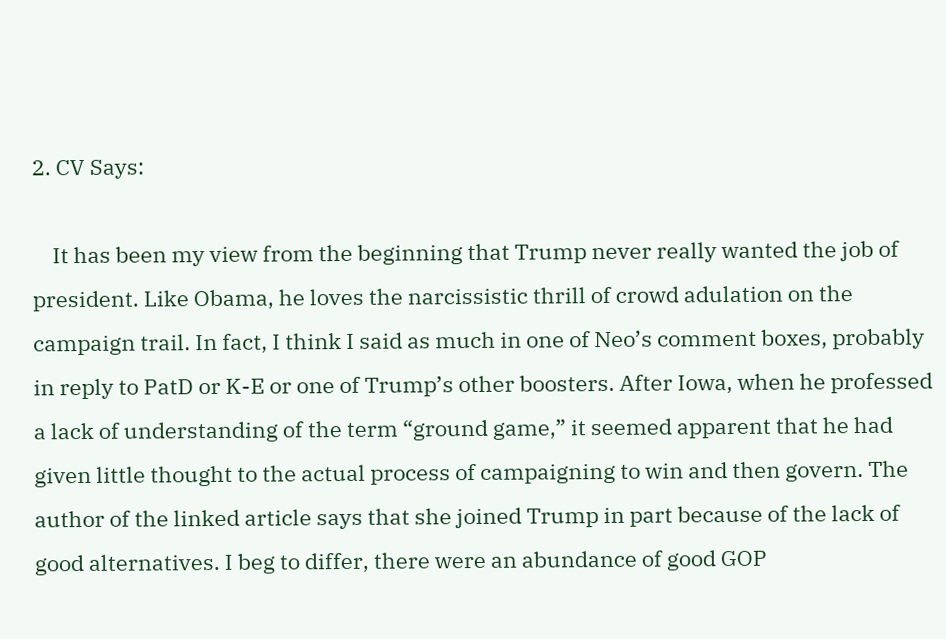2. CV Says:

    It has been my view from the beginning that Trump never really wanted the job of president. Like Obama, he loves the narcissistic thrill of crowd adulation on the campaign trail. In fact, I think I said as much in one of Neo’s comment boxes, probably in reply to PatD or K-E or one of Trump’s other boosters. After Iowa, when he professed a lack of understanding of the term “ground game,” it seemed apparent that he had given little thought to the actual process of campaigning to win and then govern. The author of the linked article says that she joined Trump in part because of the lack of good alternatives. I beg to differ, there were an abundance of good GOP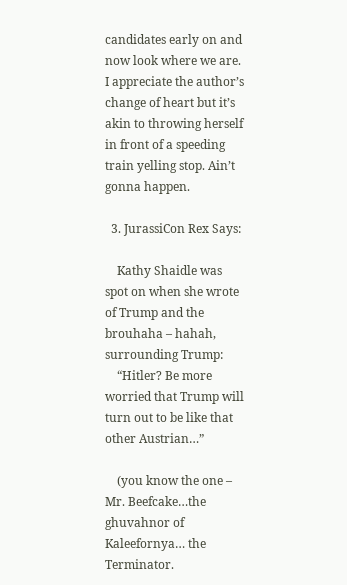candidates early on and now look where we are. I appreciate the author’s change of heart but it’s akin to throwing herself in front of a speeding train yelling stop. Ain’t gonna happen.

  3. JurassiCon Rex Says:

    Kathy Shaidle was spot on when she wrote of Trump and the brouhaha – hahah, surrounding Trump:
    “Hitler? Be more worried that Trump will turn out to be like that other Austrian…”

    (you know the one – Mr. Beefcake…the ghuvahnor of Kaleefornya… the Terminator.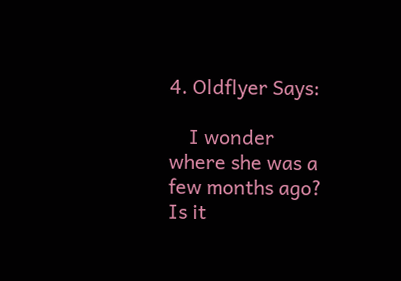4. Oldflyer Says:

    I wonder where she was a few months ago? Is it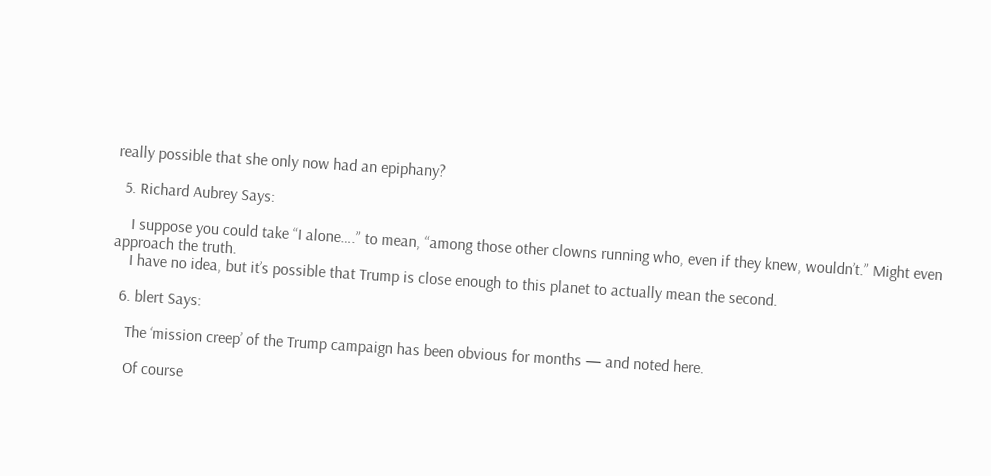really possible that she only now had an epiphany?

  5. Richard Aubrey Says:

    I suppose you could take “I alone….” to mean, “among those other clowns running who, even if they knew, wouldn’t.” Might even approach the truth.
    I have no idea, but it’s possible that Trump is close enough to this planet to actually mean the second.

  6. blert Says:

    The ‘mission creep’ of the Trump campaign has been obvious for months — and noted here.

    Of course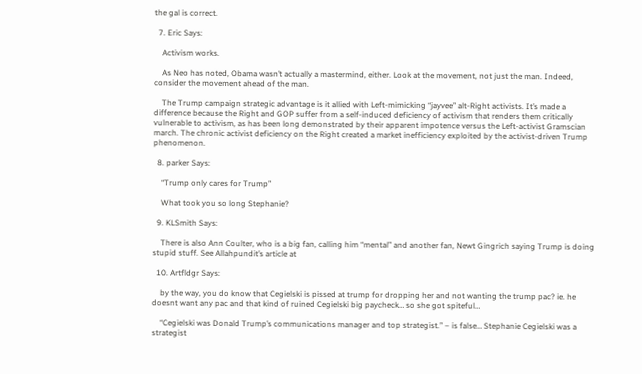the gal is correct.

  7. Eric Says:

    Activism works.

    As Neo has noted, Obama wasn’t actually a mastermind, either. Look at the movement, not just the man. Indeed, consider the movement ahead of the man.

    The Trump campaign strategic advantage is it allied with Left-mimicking “jayvee” alt-Right activists. It’s made a difference because the Right and GOP suffer from a self-induced deficiency of activism that renders them critically vulnerable to activism, as has been long demonstrated by their apparent impotence versus the Left-activist Gramscian march. The chronic activist deficiency on the Right created a market inefficiency exploited by the activist-driven Trump phenomenon.

  8. parker Says:

    “Trump only cares for Trump”

    What took you so long Stephanie?

  9. KLSmith Says:

    There is also Ann Coulter, who is a big fan, calling him “mental” and another fan, Newt Gingrich saying Trump is doing stupid stuff. See Allahpundit’s article at

  10. Artfldgr Says:

    by the way, you do know that Cegielski is pissed at trump for dropping her and not wanting the trump pac? ie. he doesnt want any pac and that kind of ruined Cegielski big paycheck… so she got spiteful…

    “Cegielski was Donald Trump’s communications manager and top strategist.” – is false… Stephanie Cegielski was a strategist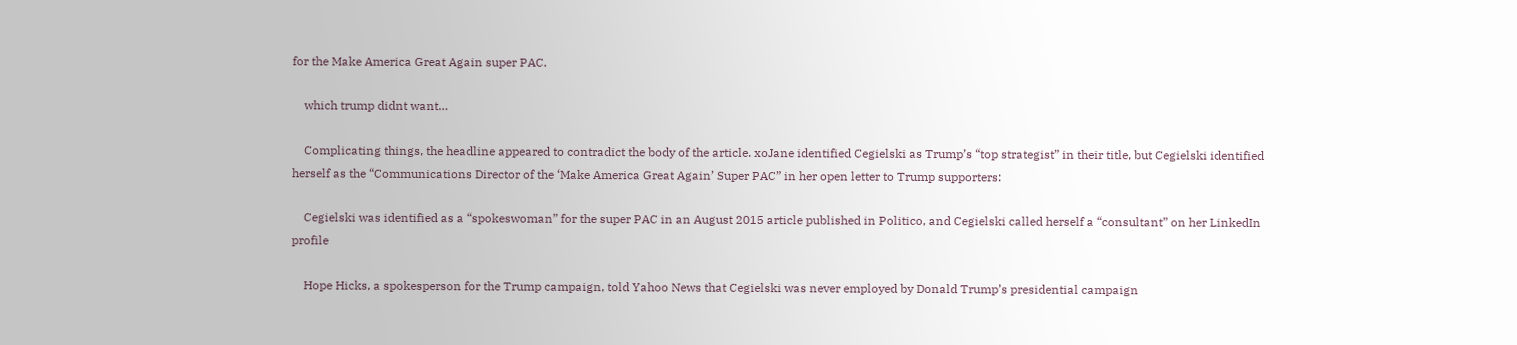for the Make America Great Again super PAC.

    which trump didnt want…

    Complicating things, the headline appeared to contradict the body of the article. xoJane identified Cegielski as Trump’s “top strategist” in their title, but Cegielski identified herself as the “Communications Director of the ‘Make America Great Again’ Super PAC” in her open letter to Trump supporters:

    Cegielski was identified as a “spokeswoman” for the super PAC in an August 2015 article published in Politico, and Cegielski called herself a “consultant” on her LinkedIn profile

    Hope Hicks, a spokesperson for the Trump campaign, told Yahoo News that Cegielski was never employed by Donald Trump’s presidential campaign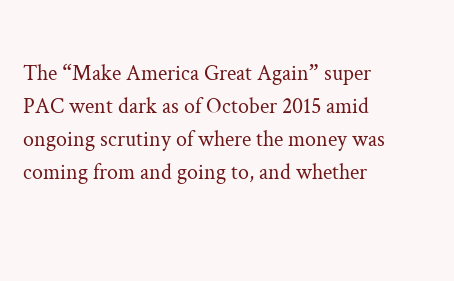The “Make America Great Again” super PAC went dark as of October 2015 amid ongoing scrutiny of where the money was coming from and going to, and whether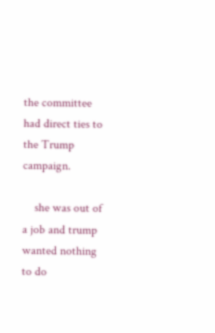the committee had direct ties to the Trump campaign.

    she was out of a job and trump wanted nothing to do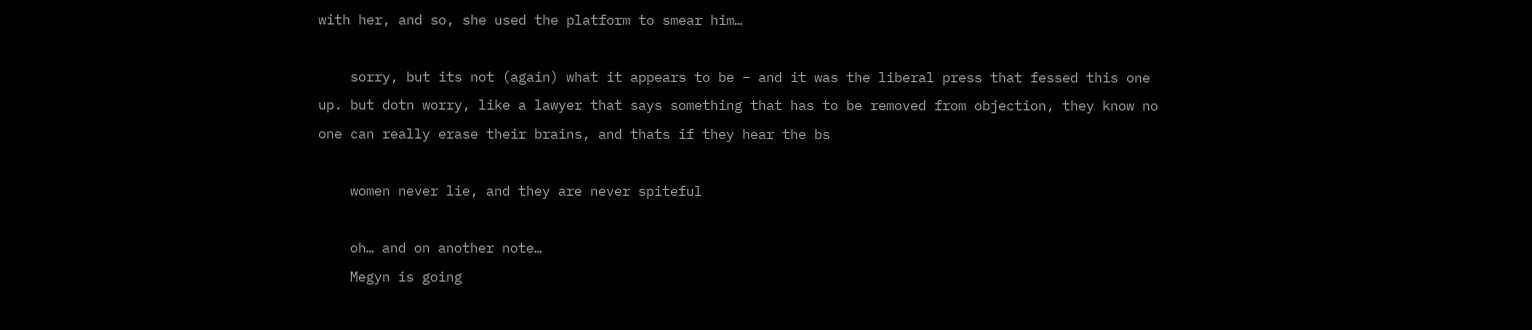with her, and so, she used the platform to smear him…

    sorry, but its not (again) what it appears to be – and it was the liberal press that fessed this one up. but dotn worry, like a lawyer that says something that has to be removed from objection, they know no one can really erase their brains, and thats if they hear the bs

    women never lie, and they are never spiteful

    oh… and on another note…
    Megyn is going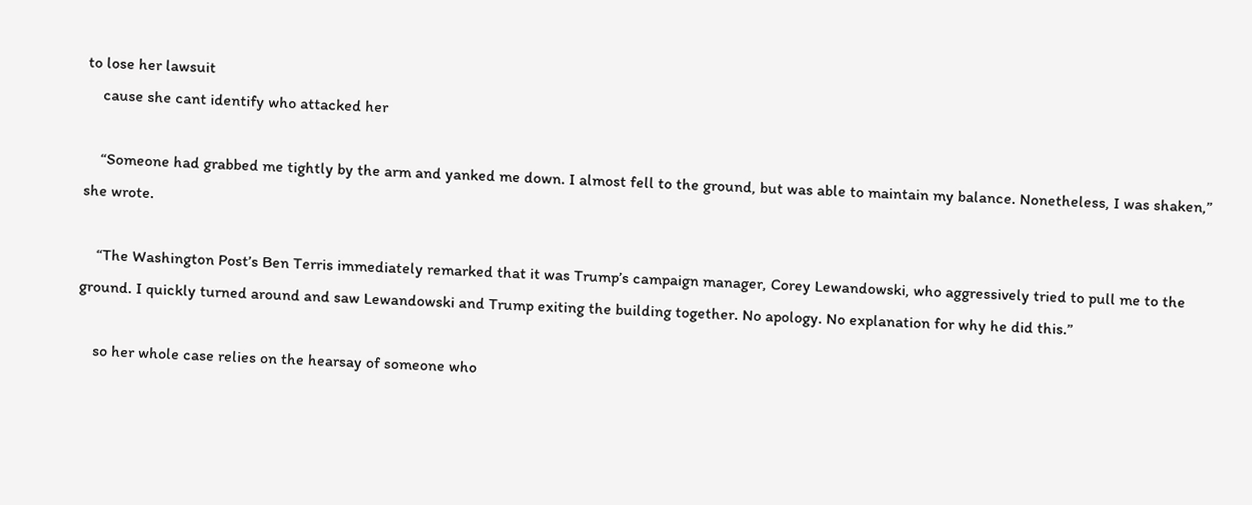to lose her lawsuit
    cause she cant identify who attacked her

    “Someone had grabbed me tightly by the arm and yanked me down. I almost fell to the ground, but was able to maintain my balance. Nonetheless, I was shaken,” she wrote.

    “The Washington Post’s Ben Terris immediately remarked that it was Trump’s campaign manager, Corey Lewandowski, who aggressively tried to pull me to the ground. I quickly turned around and saw Lewandowski and Trump exiting the building together. No apology. No explanation for why he did this.”

    so her whole case relies on the hearsay of someone who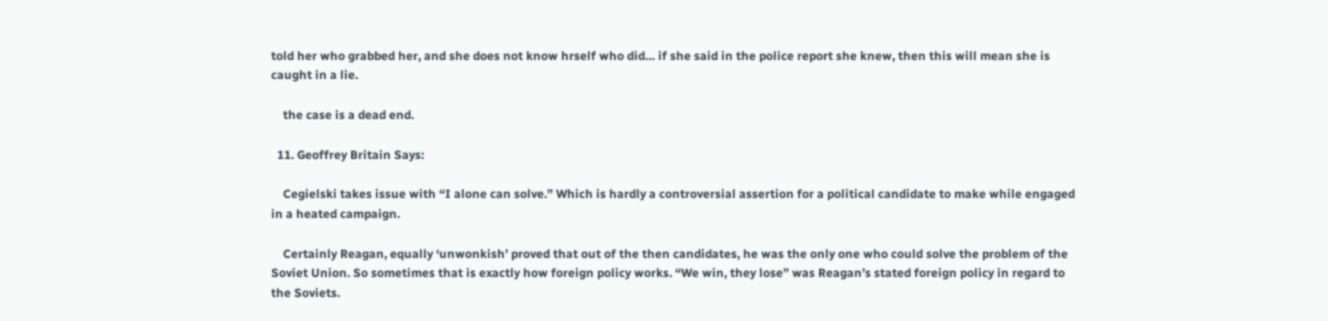told her who grabbed her, and she does not know hrself who did… if she said in the police report she knew, then this will mean she is caught in a lie.

    the case is a dead end.

  11. Geoffrey Britain Says:

    Cegielski takes issue with “I alone can solve.” Which is hardly a controversial assertion for a political candidate to make while engaged in a heated campaign.

    Certainly Reagan, equally ‘unwonkish’ proved that out of the then candidates, he was the only one who could solve the problem of the Soviet Union. So sometimes that is exactly how foreign policy works. “We win, they lose” was Reagan’s stated foreign policy in regard to the Soviets.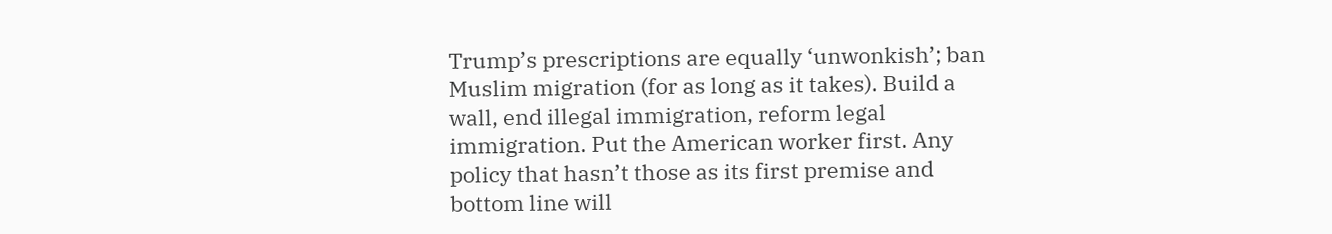Trump’s prescriptions are equally ‘unwonkish’; ban Muslim migration (for as long as it takes). Build a wall, end illegal immigration, reform legal immigration. Put the American worker first. Any policy that hasn’t those as its first premise and bottom line will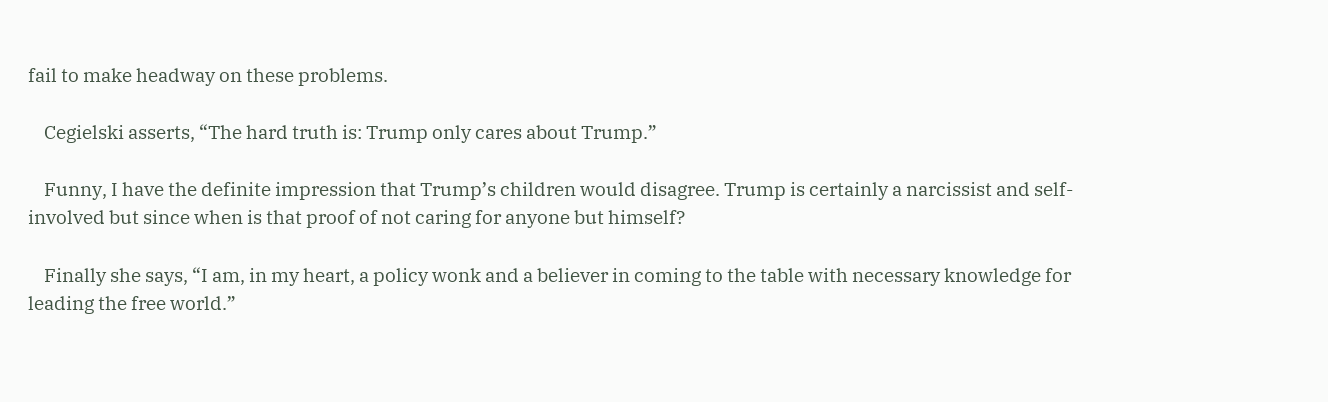fail to make headway on these problems.

    Cegielski asserts, “The hard truth is: Trump only cares about Trump.”

    Funny, I have the definite impression that Trump’s children would disagree. Trump is certainly a narcissist and self-involved but since when is that proof of not caring for anyone but himself?

    Finally she says, “I am, in my heart, a policy wonk and a believer in coming to the table with necessary knowledge for leading the free world.”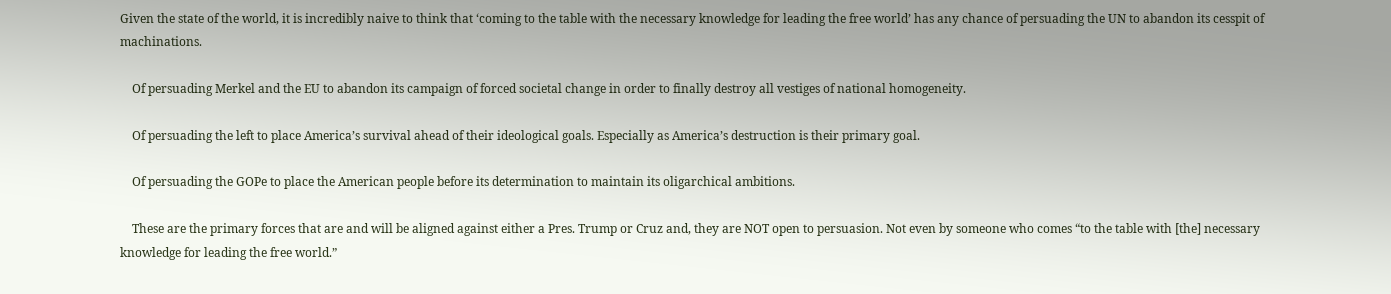Given the state of the world, it is incredibly naive to think that ‘coming to the table with the necessary knowledge for leading the free world’ has any chance of persuading the UN to abandon its cesspit of machinations.

    Of persuading Merkel and the EU to abandon its campaign of forced societal change in order to finally destroy all vestiges of national homogeneity.

    Of persuading the left to place America’s survival ahead of their ideological goals. Especially as America’s destruction is their primary goal.

    Of persuading the GOPe to place the American people before its determination to maintain its oligarchical ambitions.

    These are the primary forces that are and will be aligned against either a Pres. Trump or Cruz and, they are NOT open to persuasion. Not even by someone who comes “to the table with [the] necessary knowledge for leading the free world.”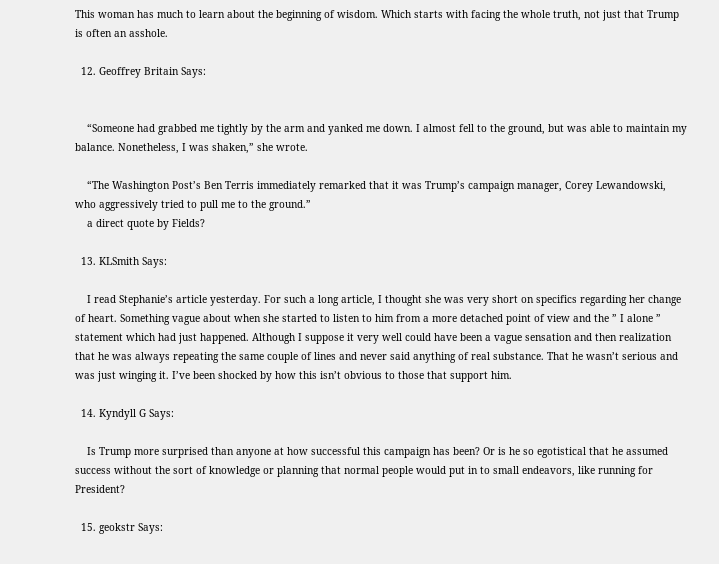This woman has much to learn about the beginning of wisdom. Which starts with facing the whole truth, not just that Trump is often an asshole.

  12. Geoffrey Britain Says:


    “Someone had grabbed me tightly by the arm and yanked me down. I almost fell to the ground, but was able to maintain my balance. Nonetheless, I was shaken,” she wrote.

    “The Washington Post’s Ben Terris immediately remarked that it was Trump’s campaign manager, Corey Lewandowski, who aggressively tried to pull me to the ground.”
    a direct quote by Fields?

  13. KLSmith Says:

    I read Stephanie’s article yesterday. For such a long article, I thought she was very short on specifics regarding her change of heart. Something vague about when she started to listen to him from a more detached point of view and the ” I alone ” statement which had just happened. Although I suppose it very well could have been a vague sensation and then realization that he was always repeating the same couple of lines and never said anything of real substance. That he wasn’t serious and was just winging it. I’ve been shocked by how this isn’t obvious to those that support him.

  14. Kyndyll G Says:

    Is Trump more surprised than anyone at how successful this campaign has been? Or is he so egotistical that he assumed success without the sort of knowledge or planning that normal people would put in to small endeavors, like running for President?

  15. geokstr Says: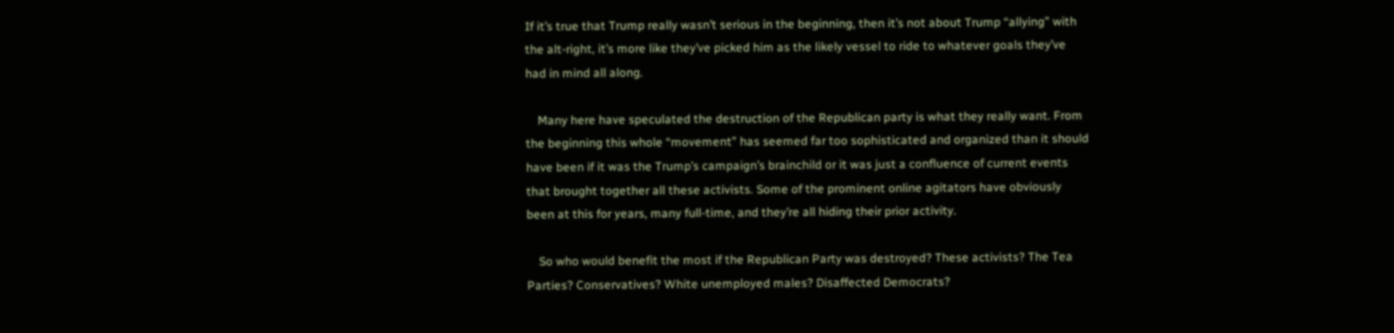If it’s true that Trump really wasn’t serious in the beginning, then it’s not about Trump “allying” with the alt-right, it’s more like they’ve picked him as the likely vessel to ride to whatever goals they’ve had in mind all along.

    Many here have speculated the destruction of the Republican party is what they really want. From the beginning this whole “movement” has seemed far too sophisticated and organized than it should have been if it was the Trump’s campaign’s brainchild or it was just a confluence of current events that brought together all these activists. Some of the prominent online agitators have obviously been at this for years, many full-time, and they’re all hiding their prior activity.

    So who would benefit the most if the Republican Party was destroyed? These activists? The Tea Parties? Conservatives? White unemployed males? Disaffected Democrats?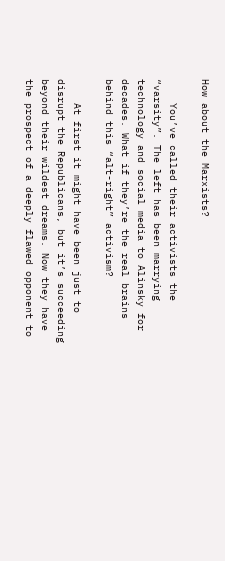How about the Marxists?

    You’ve called their activists the “varsity”. The left has been marrying technology and social media to Alinsky for decades. What if they’re the real brains behind this “alt-right” activism?

    At first it might have been just to disrupt the Republicans, but it’s succeeding beyond their wildest dreams. Now they have the prospect of a deeply flawed opponent to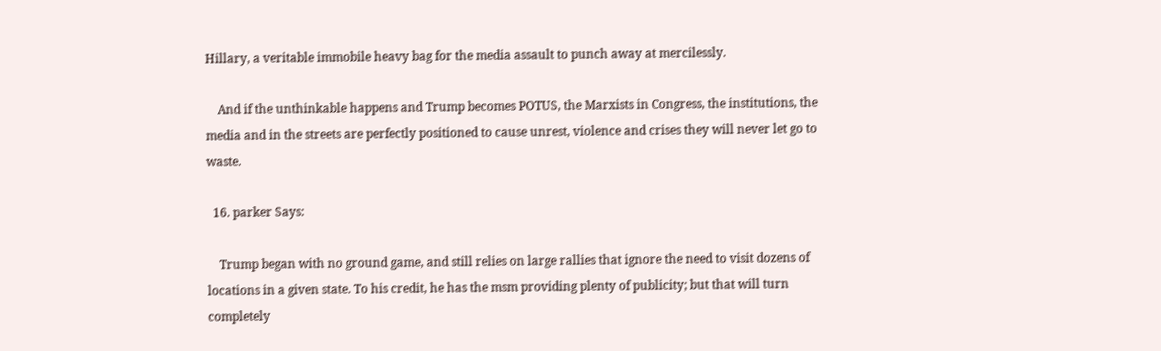Hillary, a veritable immobile heavy bag for the media assault to punch away at mercilessly.

    And if the unthinkable happens and Trump becomes POTUS, the Marxists in Congress, the institutions, the media and in the streets are perfectly positioned to cause unrest, violence and crises they will never let go to waste.

  16. parker Says:

    Trump began with no ground game, and still relies on large rallies that ignore the need to visit dozens of locations in a given state. To his credit, he has the msm providing plenty of publicity; but that will turn completely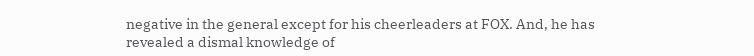negative in the general except for his cheerleaders at FOX. And, he has revealed a dismal knowledge of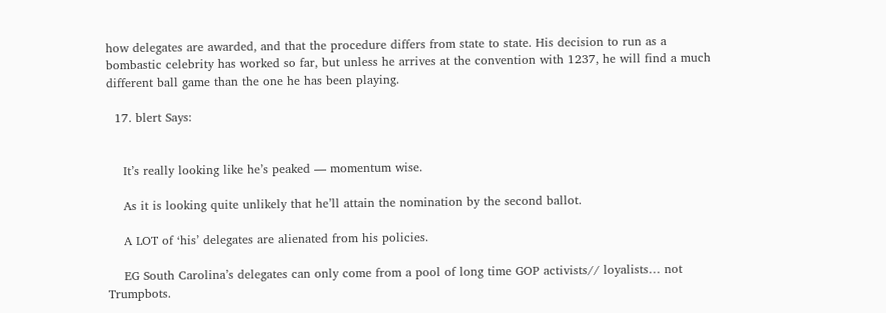how delegates are awarded, and that the procedure differs from state to state. His decision to run as a bombastic celebrity has worked so far, but unless he arrives at the convention with 1237, he will find a much different ball game than the one he has been playing.

  17. blert Says:


    It’s really looking like he’s peaked — momentum wise.

    As it is looking quite unlikely that he’ll attain the nomination by the second ballot.

    A LOT of ‘his’ delegates are alienated from his policies.

    EG South Carolina’s delegates can only come from a pool of long time GOP activists// loyalists… not Trumpbots.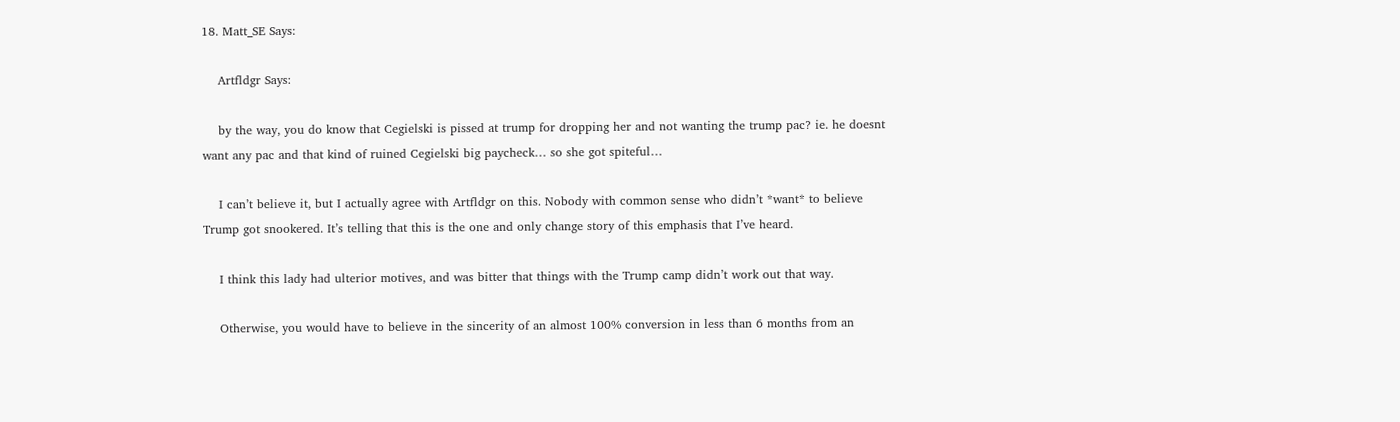18. Matt_SE Says:

    Artfldgr Says:

    by the way, you do know that Cegielski is pissed at trump for dropping her and not wanting the trump pac? ie. he doesnt want any pac and that kind of ruined Cegielski big paycheck… so she got spiteful…

    I can’t believe it, but I actually agree with Artfldgr on this. Nobody with common sense who didn’t *want* to believe Trump got snookered. It’s telling that this is the one and only change story of this emphasis that I’ve heard.

    I think this lady had ulterior motives, and was bitter that things with the Trump camp didn’t work out that way.

    Otherwise, you would have to believe in the sincerity of an almost 100% conversion in less than 6 months from an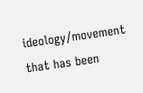ideology/movement that has been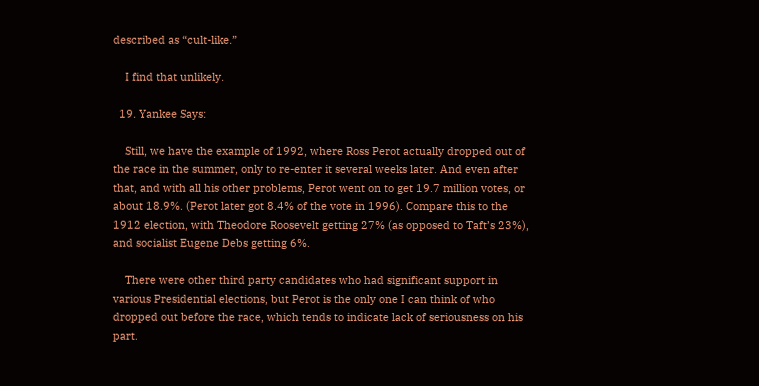described as “cult-like.”

    I find that unlikely.

  19. Yankee Says:

    Still, we have the example of 1992, where Ross Perot actually dropped out of the race in the summer, only to re-enter it several weeks later. And even after that, and with all his other problems, Perot went on to get 19.7 million votes, or about 18.9%. (Perot later got 8.4% of the vote in 1996). Compare this to the 1912 election, with Theodore Roosevelt getting 27% (as opposed to Taft’s 23%), and socialist Eugene Debs getting 6%.

    There were other third party candidates who had significant support in various Presidential elections, but Perot is the only one I can think of who dropped out before the race, which tends to indicate lack of seriousness on his part.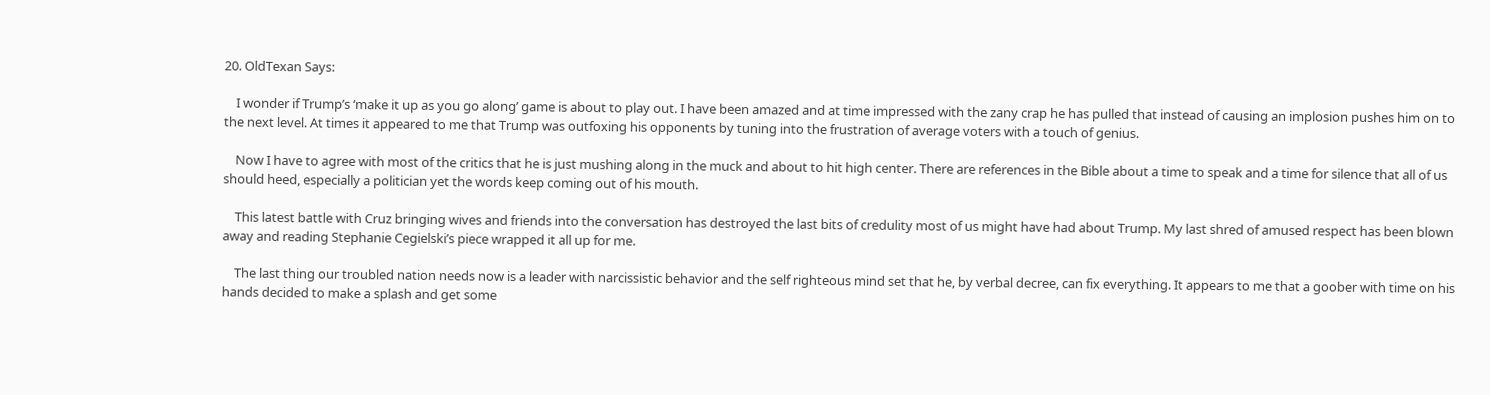20. OldTexan Says:

    I wonder if Trump’s ‘make it up as you go along’ game is about to play out. I have been amazed and at time impressed with the zany crap he has pulled that instead of causing an implosion pushes him on to the next level. At times it appeared to me that Trump was outfoxing his opponents by tuning into the frustration of average voters with a touch of genius.

    Now I have to agree with most of the critics that he is just mushing along in the muck and about to hit high center. There are references in the Bible about a time to speak and a time for silence that all of us should heed, especially a politician yet the words keep coming out of his mouth.

    This latest battle with Cruz bringing wives and friends into the conversation has destroyed the last bits of credulity most of us might have had about Trump. My last shred of amused respect has been blown away and reading Stephanie Cegielski’s piece wrapped it all up for me.

    The last thing our troubled nation needs now is a leader with narcissistic behavior and the self righteous mind set that he, by verbal decree, can fix everything. It appears to me that a goober with time on his hands decided to make a splash and get some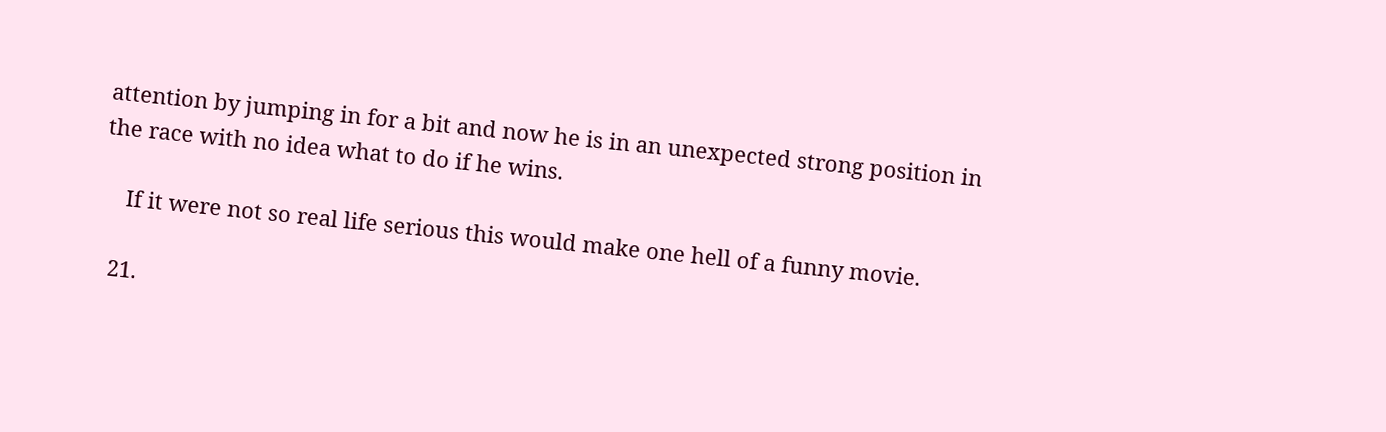attention by jumping in for a bit and now he is in an unexpected strong position in the race with no idea what to do if he wins.

    If it were not so real life serious this would make one hell of a funny movie.

  21.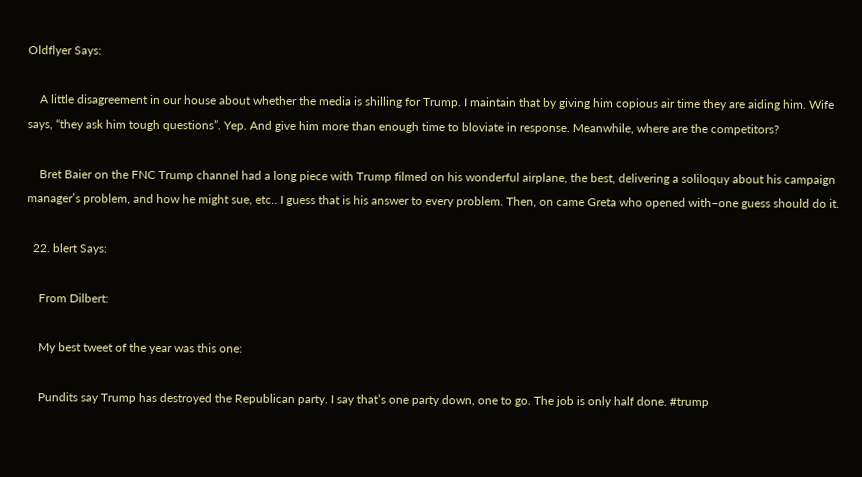Oldflyer Says:

    A little disagreement in our house about whether the media is shilling for Trump. I maintain that by giving him copious air time they are aiding him. Wife says, “they ask him tough questions”. Yep. And give him more than enough time to bloviate in response. Meanwhile, where are the competitors?

    Bret Baier on the FNC Trump channel had a long piece with Trump filmed on his wonderful airplane, the best, delivering a soliloquy about his campaign manager’s problem, and how he might sue, etc.. I guess that is his answer to every problem. Then, on came Greta who opened with–one guess should do it.

  22. blert Says:

    From Dilbert:

    My best tweet of the year was this one:

    Pundits say Trump has destroyed the Republican party. I say that’s one party down, one to go. The job is only half done. #trump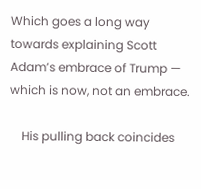Which goes a long way towards explaining Scott Adam’s embrace of Trump — which is now, not an embrace.

    His pulling back coincides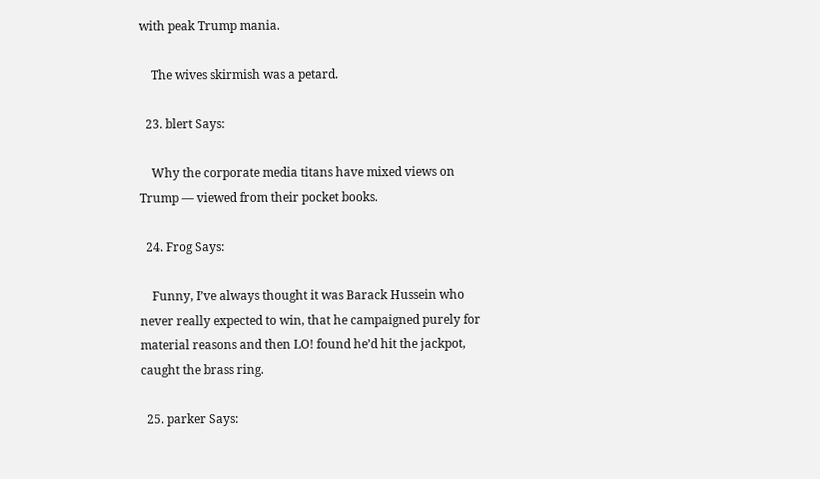with peak Trump mania.

    The wives skirmish was a petard.

  23. blert Says:

    Why the corporate media titans have mixed views on Trump — viewed from their pocket books.

  24. Frog Says:

    Funny, I’ve always thought it was Barack Hussein who never really expected to win, that he campaigned purely for material reasons and then LO! found he’d hit the jackpot, caught the brass ring.

  25. parker Says: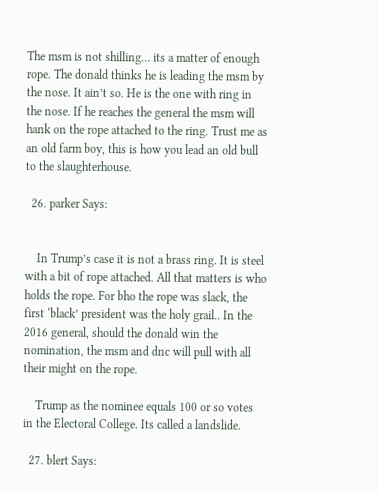The msm is not shilling… its a matter of enough rope. The donald thinks he is leading the msm by the nose. It ain’t so. He is the one with ring in the nose. If he reaches the general the msm will hank on the rope attached to the ring. Trust me as an old farm boy, this is how you lead an old bull to the slaughterhouse.

  26. parker Says:


    In Trump’s case it is not a brass ring. It is steel with a bit of rope attached. All that matters is who holds the rope. For bho the rope was slack, the first ‘black’ president was the holy grail.. In the 2016 general, should the donald win the nomination, the msm and dnc will pull with all their might on the rope.

    Trump as the nominee equals 100 or so votes in the Electoral College. Its called a landslide.

  27. blert Says: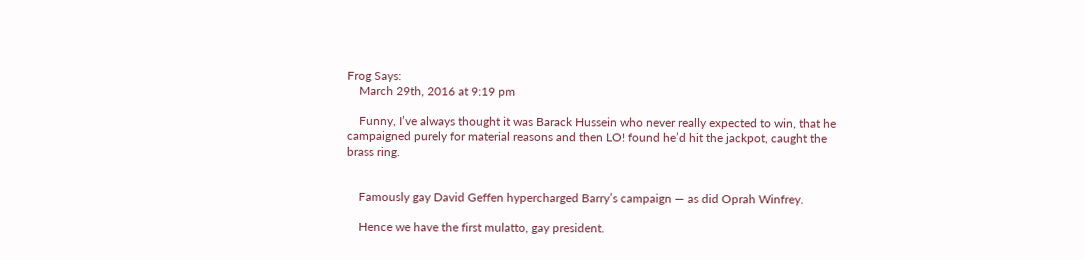Frog Says:
    March 29th, 2016 at 9:19 pm

    Funny, I’ve always thought it was Barack Hussein who never really expected to win, that he campaigned purely for material reasons and then LO! found he’d hit the jackpot, caught the brass ring.


    Famously gay David Geffen hypercharged Barry’s campaign — as did Oprah Winfrey.

    Hence we have the first mulatto, gay president.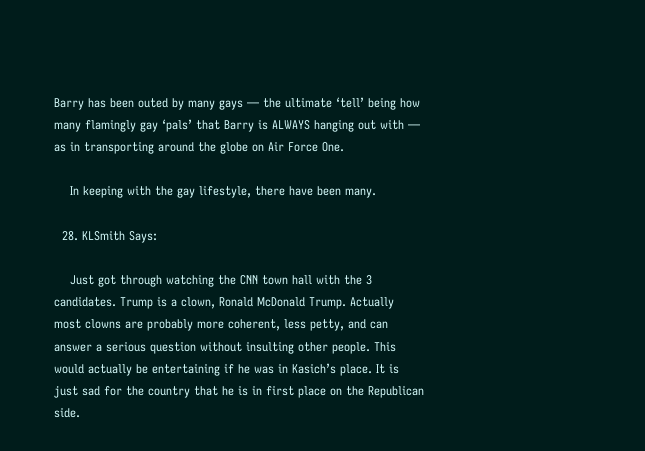Barry has been outed by many gays — the ultimate ‘tell’ being how many flamingly gay ‘pals’ that Barry is ALWAYS hanging out with — as in transporting around the globe on Air Force One.

    In keeping with the gay lifestyle, there have been many.

  28. KLSmith Says:

    Just got through watching the CNN town hall with the 3 candidates. Trump is a clown, Ronald McDonald Trump. Actually most clowns are probably more coherent, less petty, and can answer a serious question without insulting other people. This would actually be entertaining if he was in Kasich’s place. It is just sad for the country that he is in first place on the Republican side.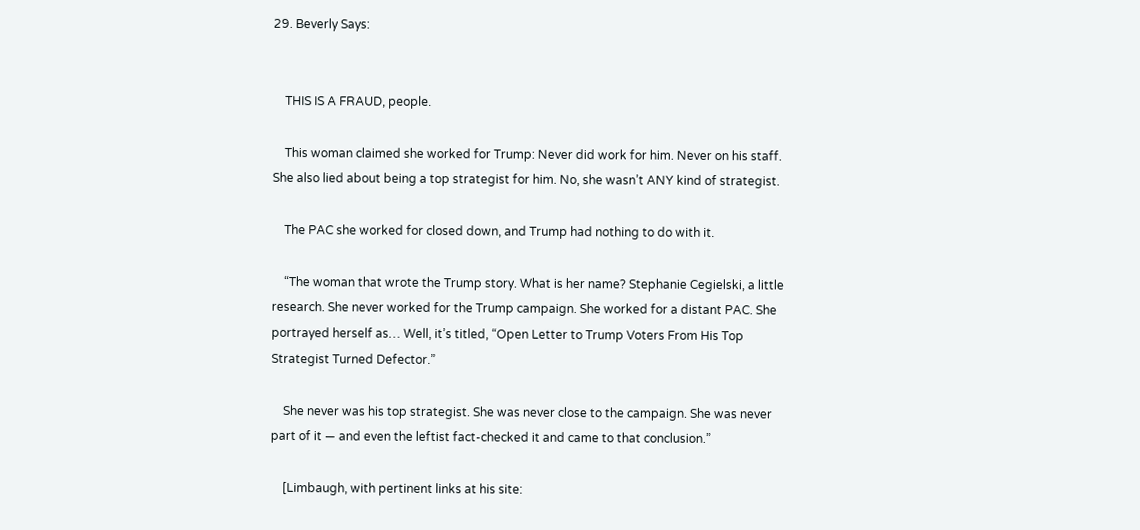29. Beverly Says:


    THIS IS A FRAUD, people.

    This woman claimed she worked for Trump: Never did work for him. Never on his staff. She also lied about being a top strategist for him. No, she wasn’t ANY kind of strategist.

    The PAC she worked for closed down, and Trump had nothing to do with it.

    “The woman that wrote the Trump story. What is her name? Stephanie Cegielski, a little research. She never worked for the Trump campaign. She worked for a distant PAC. She portrayed herself as… Well, it’s titled, “Open Letter to Trump Voters From His Top Strategist Turned Defector.”

    She never was his top strategist. She was never close to the campaign. She was never part of it — and even the leftist fact-checked it and came to that conclusion.”

    [Limbaugh, with pertinent links at his site: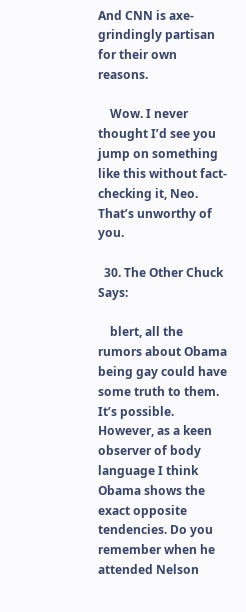And CNN is axe-grindingly partisan for their own reasons.

    Wow. I never thought I’d see you jump on something like this without fact-checking it, Neo. That’s unworthy of you.

  30. The Other Chuck Says:

    blert, all the rumors about Obama being gay could have some truth to them. It’s possible. However, as a keen observer of body language I think Obama shows the exact opposite tendencies. Do you remember when he attended Nelson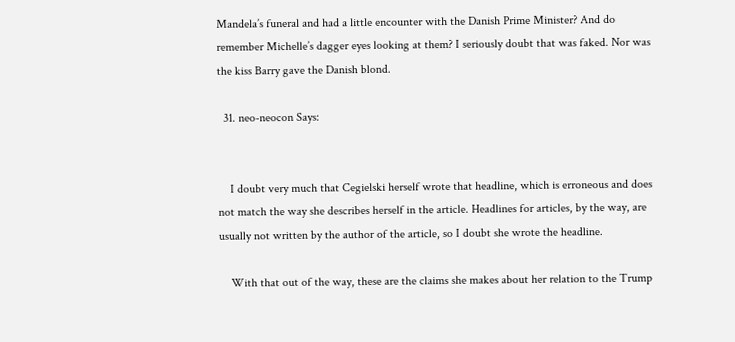Mandela’s funeral and had a little encounter with the Danish Prime Minister? And do remember Michelle’s dagger eyes looking at them? I seriously doubt that was faked. Nor was the kiss Barry gave the Danish blond.

  31. neo-neocon Says:


    I doubt very much that Cegielski herself wrote that headline, which is erroneous and does not match the way she describes herself in the article. Headlines for articles, by the way, are usually not written by the author of the article, so I doubt she wrote the headline.

    With that out of the way, these are the claims she makes about her relation to the Trump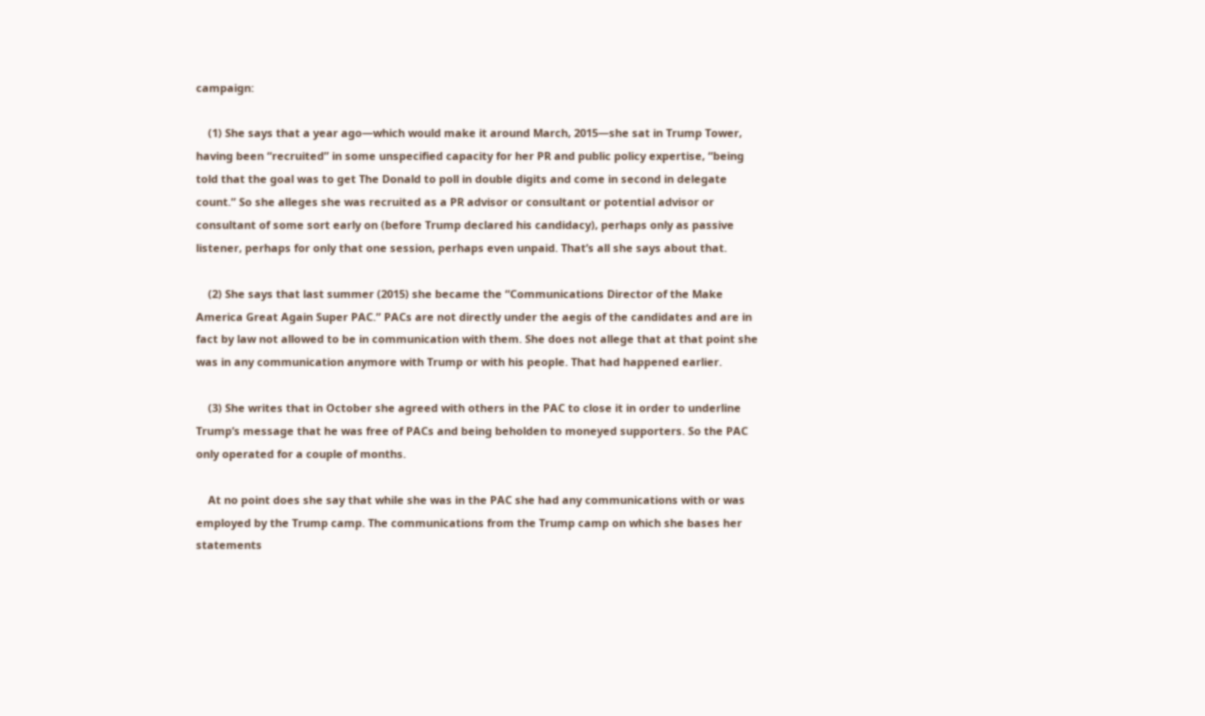campaign:

    (1) She says that a year ago—which would make it around March, 2015—she sat in Trump Tower, having been “recruited” in some unspecified capacity for her PR and public policy expertise, “being told that the goal was to get The Donald to poll in double digits and come in second in delegate count.” So she alleges she was recruited as a PR advisor or consultant or potential advisor or consultant of some sort early on (before Trump declared his candidacy), perhaps only as passive listener, perhaps for only that one session, perhaps even unpaid. That’s all she says about that.

    (2) She says that last summer (2015) she became the “Communications Director of the Make America Great Again Super PAC.” PACs are not directly under the aegis of the candidates and are in fact by law not allowed to be in communication with them. She does not allege that at that point she was in any communication anymore with Trump or with his people. That had happened earlier.

    (3) She writes that in October she agreed with others in the PAC to close it in order to underline Trump’s message that he was free of PACs and being beholden to moneyed supporters. So the PAC only operated for a couple of months.

    At no point does she say that while she was in the PAC she had any communications with or was employed by the Trump camp. The communications from the Trump camp on which she bases her statements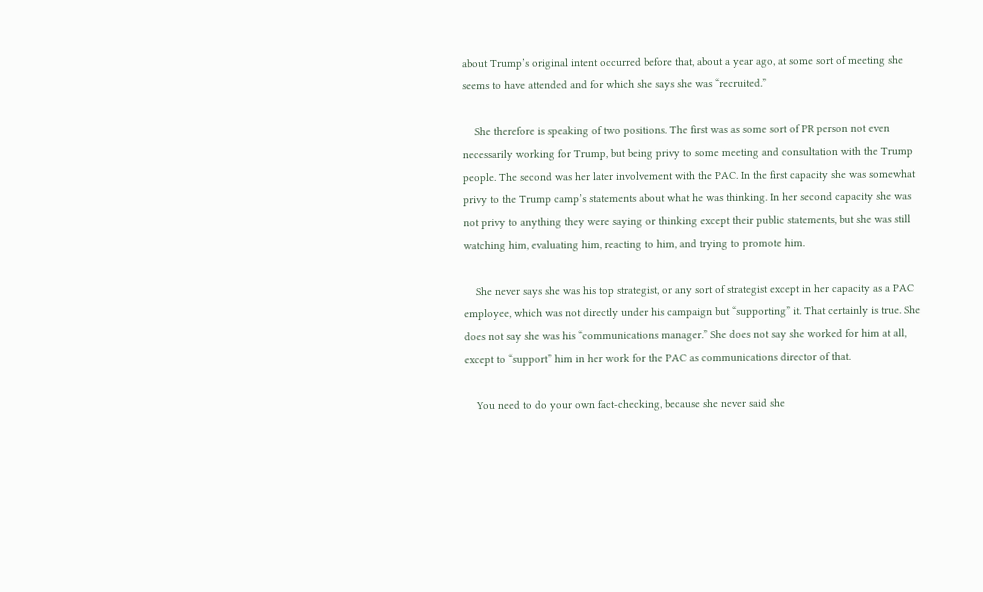about Trump’s original intent occurred before that, about a year ago, at some sort of meeting she seems to have attended and for which she says she was “recruited.”

    She therefore is speaking of two positions. The first was as some sort of PR person not even necessarily working for Trump, but being privy to some meeting and consultation with the Trump people. The second was her later involvement with the PAC. In the first capacity she was somewhat privy to the Trump camp’s statements about what he was thinking. In her second capacity she was not privy to anything they were saying or thinking except their public statements, but she was still watching him, evaluating him, reacting to him, and trying to promote him.

    She never says she was his top strategist, or any sort of strategist except in her capacity as a PAC employee, which was not directly under his campaign but “supporting” it. That certainly is true. She does not say she was his “communications manager.” She does not say she worked for him at all, except to “support” him in her work for the PAC as communications director of that.

    You need to do your own fact-checking, because she never said she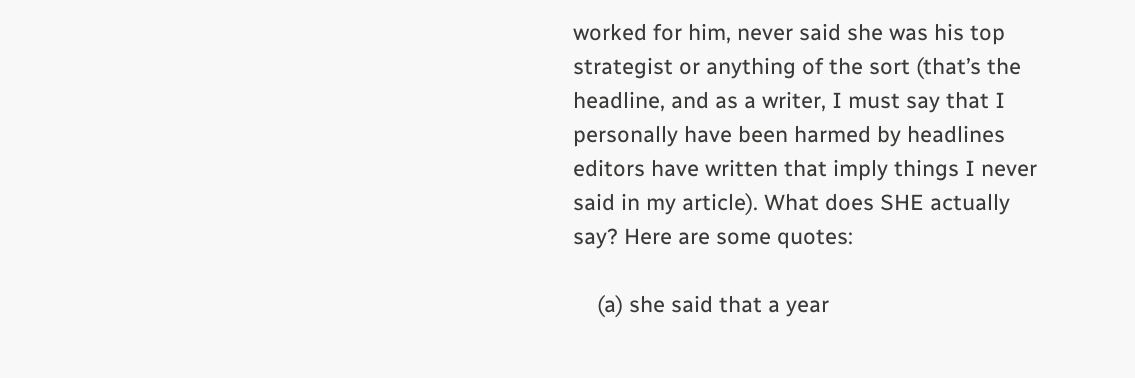worked for him, never said she was his top strategist or anything of the sort (that’s the headline, and as a writer, I must say that I personally have been harmed by headlines editors have written that imply things I never said in my article). What does SHE actually say? Here are some quotes:

    (a) she said that a year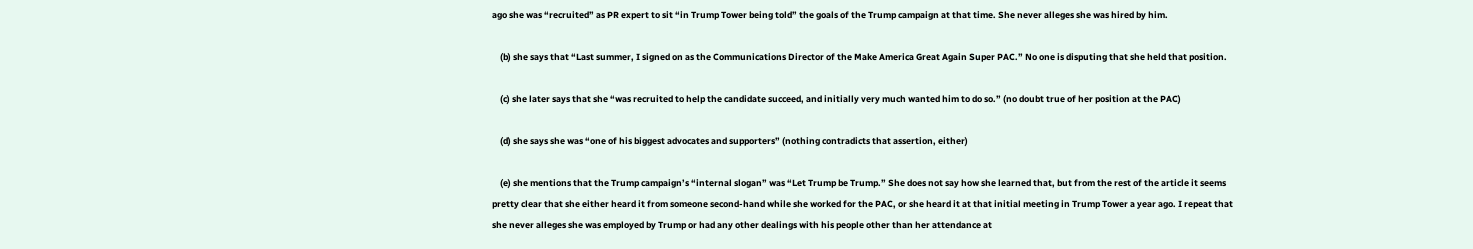ago she was “recruited” as PR expert to sit “in Trump Tower being told” the goals of the Trump campaign at that time. She never alleges she was hired by him.

    (b) she says that “Last summer, I signed on as the Communications Director of the Make America Great Again Super PAC.” No one is disputing that she held that position.

    (c) she later says that she “was recruited to help the candidate succeed, and initially very much wanted him to do so.” (no doubt true of her position at the PAC)

    (d) she says she was “one of his biggest advocates and supporters” (nothing contradicts that assertion, either)

    (e) she mentions that the Trump campaign’s “internal slogan” was “Let Trump be Trump.” She does not say how she learned that, but from the rest of the article it seems pretty clear that she either heard it from someone second-hand while she worked for the PAC, or she heard it at that initial meeting in Trump Tower a year ago. I repeat that she never alleges she was employed by Trump or had any other dealings with his people other than her attendance at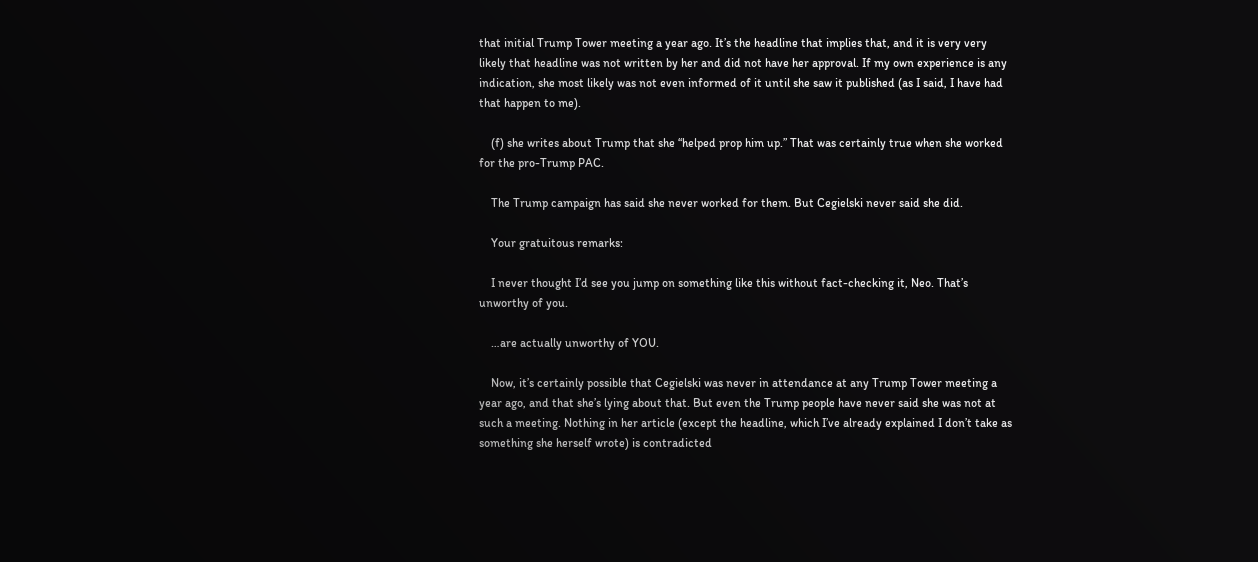that initial Trump Tower meeting a year ago. It’s the headline that implies that, and it is very very likely that headline was not written by her and did not have her approval. If my own experience is any indication, she most likely was not even informed of it until she saw it published (as I said, I have had that happen to me).

    (f) she writes about Trump that she “helped prop him up.” That was certainly true when she worked for the pro-Trump PAC.

    The Trump campaign has said she never worked for them. But Cegielski never said she did.

    Your gratuitous remarks:

    I never thought I’d see you jump on something like this without fact-checking it, Neo. That’s unworthy of you.

    …are actually unworthy of YOU.

    Now, it’s certainly possible that Cegielski was never in attendance at any Trump Tower meeting a year ago, and that she’s lying about that. But even the Trump people have never said she was not at such a meeting. Nothing in her article (except the headline, which I’ve already explained I don’t take as something she herself wrote) is contradicted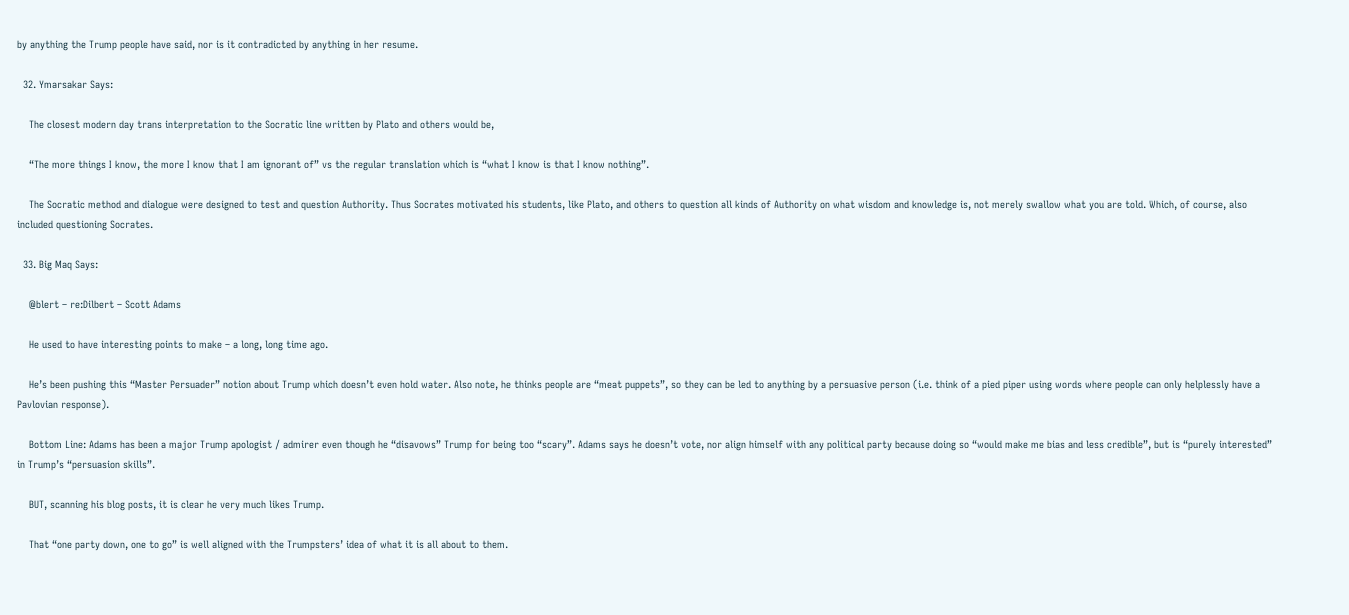by anything the Trump people have said, nor is it contradicted by anything in her resume.

  32. Ymarsakar Says:

    The closest modern day trans interpretation to the Socratic line written by Plato and others would be,

    “The more things I know, the more I know that I am ignorant of” vs the regular translation which is “what I know is that I know nothing”.

    The Socratic method and dialogue were designed to test and question Authority. Thus Socrates motivated his students, like Plato, and others to question all kinds of Authority on what wisdom and knowledge is, not merely swallow what you are told. Which, of course, also included questioning Socrates.

  33. Big Maq Says:

    @blert – re:Dilbert – Scott Adams

    He used to have interesting points to make – a long, long time ago.

    He’s been pushing this “Master Persuader” notion about Trump which doesn’t even hold water. Also note, he thinks people are “meat puppets”, so they can be led to anything by a persuasive person (i.e. think of a pied piper using words where people can only helplessly have a Pavlovian response).

    Bottom Line: Adams has been a major Trump apologist / admirer even though he “disavows” Trump for being too “scary”. Adams says he doesn’t vote, nor align himself with any political party because doing so “would make me bias and less credible”, but is “purely interested” in Trump’s “persuasion skills”.

    BUT, scanning his blog posts, it is clear he very much likes Trump.

    That “one party down, one to go” is well aligned with the Trumpsters’ idea of what it is all about to them.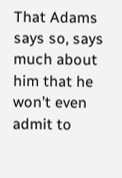That Adams says so, says much about him that he won’t even admit to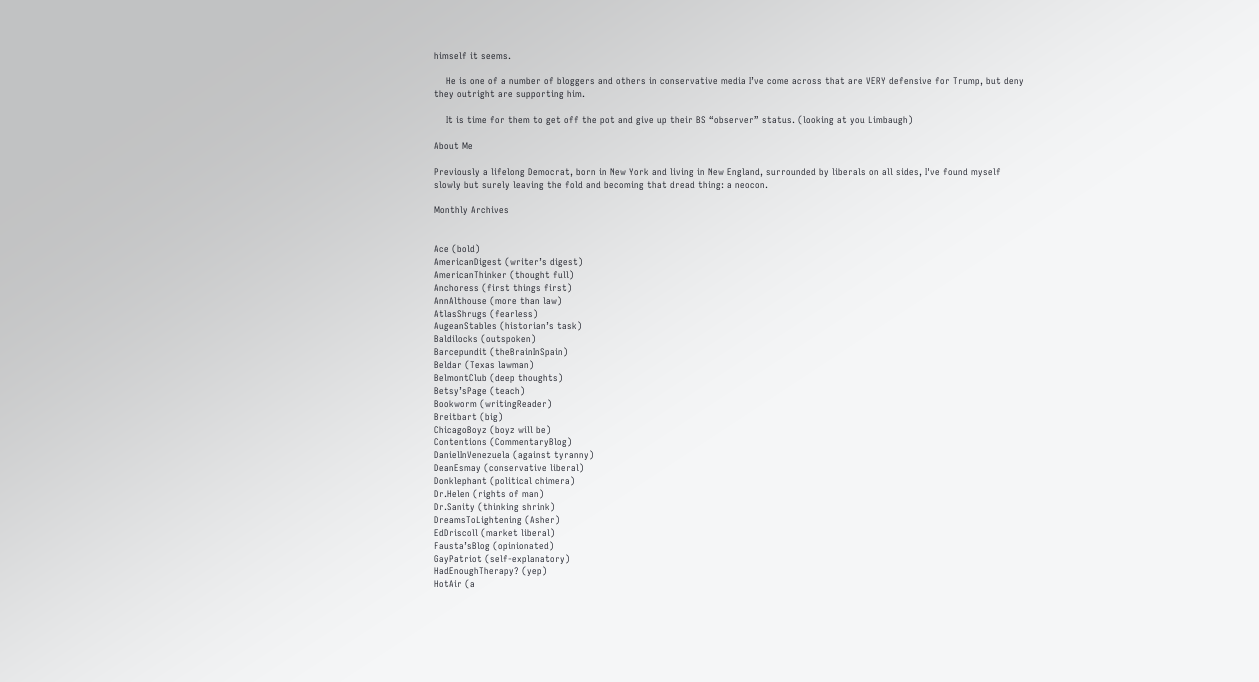himself it seems.

    He is one of a number of bloggers and others in conservative media I’ve come across that are VERY defensive for Trump, but deny they outright are supporting him.

    It is time for them to get off the pot and give up their BS “observer” status. (looking at you Limbaugh)

About Me

Previously a lifelong Democrat, born in New York and living in New England, surrounded by liberals on all sides, I've found myself slowly but surely leaving the fold and becoming that dread thing: a neocon.

Monthly Archives


Ace (bold)
AmericanDigest (writer’s digest)
AmericanThinker (thought full)
Anchoress (first things first)
AnnAlthouse (more than law)
AtlasShrugs (fearless)
AugeanStables (historian’s task)
Baldilocks (outspoken)
Barcepundit (theBrainInSpain)
Beldar (Texas lawman)
BelmontClub (deep thoughts)
Betsy’sPage (teach)
Bookworm (writingReader)
Breitbart (big)
ChicagoBoyz (boyz will be)
Contentions (CommentaryBlog)
DanielInVenezuela (against tyranny)
DeanEsmay (conservative liberal)
Donklephant (political chimera)
Dr.Helen (rights of man)
Dr.Sanity (thinking shrink)
DreamsToLightening (Asher)
EdDriscoll (market liberal)
Fausta’sBlog (opinionated)
GayPatriot (self-explanatory)
HadEnoughTherapy? (yep)
HotAir (a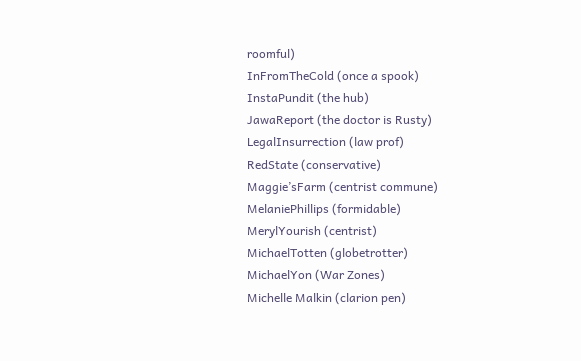roomful)
InFromTheCold (once a spook)
InstaPundit (the hub)
JawaReport (the doctor is Rusty)
LegalInsurrection (law prof)
RedState (conservative)
Maggie’sFarm (centrist commune)
MelaniePhillips (formidable)
MerylYourish (centrist)
MichaelTotten (globetrotter)
MichaelYon (War Zones)
Michelle Malkin (clarion pen)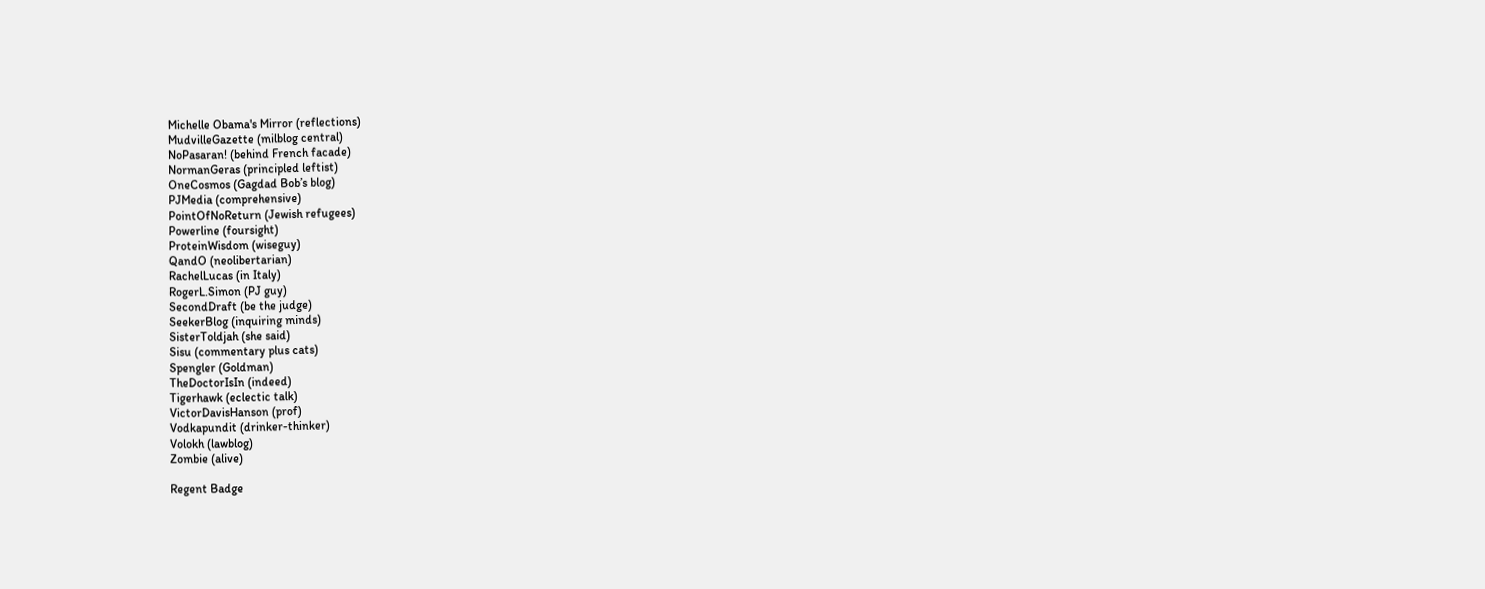Michelle Obama's Mirror (reflections)
MudvilleGazette (milblog central)
NoPasaran! (behind French facade)
NormanGeras (principled leftist)
OneCosmos (Gagdad Bob’s blog)
PJMedia (comprehensive)
PointOfNoReturn (Jewish refugees)
Powerline (foursight)
ProteinWisdom (wiseguy)
QandO (neolibertarian)
RachelLucas (in Italy)
RogerL.Simon (PJ guy)
SecondDraft (be the judge)
SeekerBlog (inquiring minds)
SisterToldjah (she said)
Sisu (commentary plus cats)
Spengler (Goldman)
TheDoctorIsIn (indeed)
Tigerhawk (eclectic talk)
VictorDavisHanson (prof)
Vodkapundit (drinker-thinker)
Volokh (lawblog)
Zombie (alive)

Regent Badge